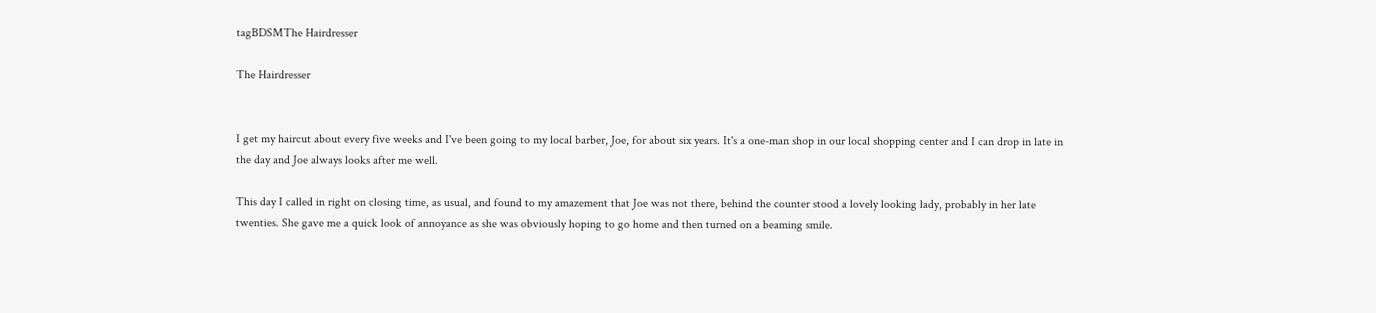tagBDSMThe Hairdresser

The Hairdresser


I get my haircut about every five weeks and I've been going to my local barber, Joe, for about six years. It's a one-man shop in our local shopping center and I can drop in late in the day and Joe always looks after me well.

This day I called in right on closing time, as usual, and found to my amazement that Joe was not there, behind the counter stood a lovely looking lady, probably in her late twenties. She gave me a quick look of annoyance as she was obviously hoping to go home and then turned on a beaming smile.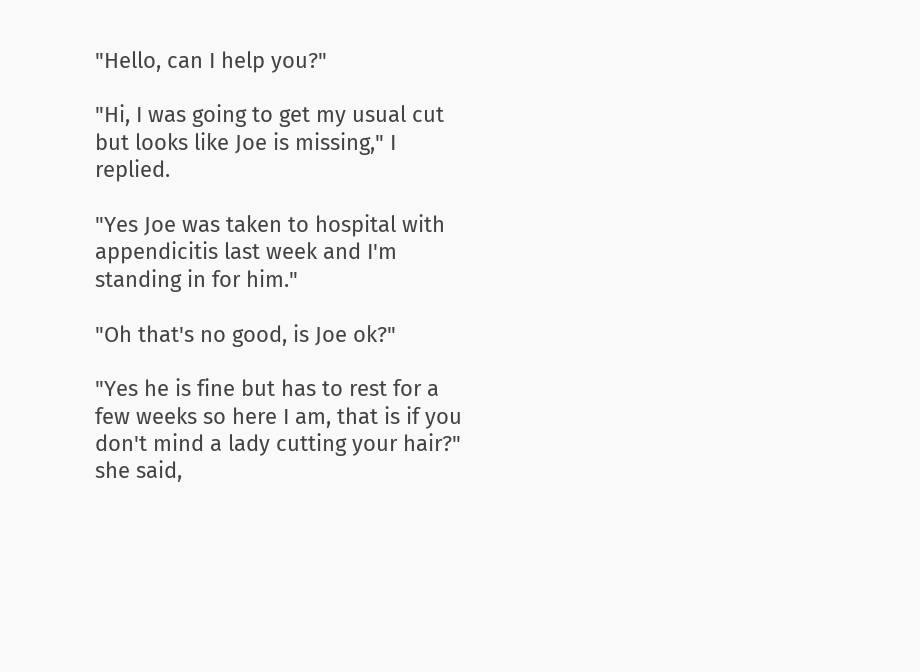"Hello, can I help you?"

"Hi, I was going to get my usual cut but looks like Joe is missing," I replied.

"Yes Joe was taken to hospital with appendicitis last week and I'm standing in for him."

"Oh that's no good, is Joe ok?"

"Yes he is fine but has to rest for a few weeks so here I am, that is if you don't mind a lady cutting your hair?" she said,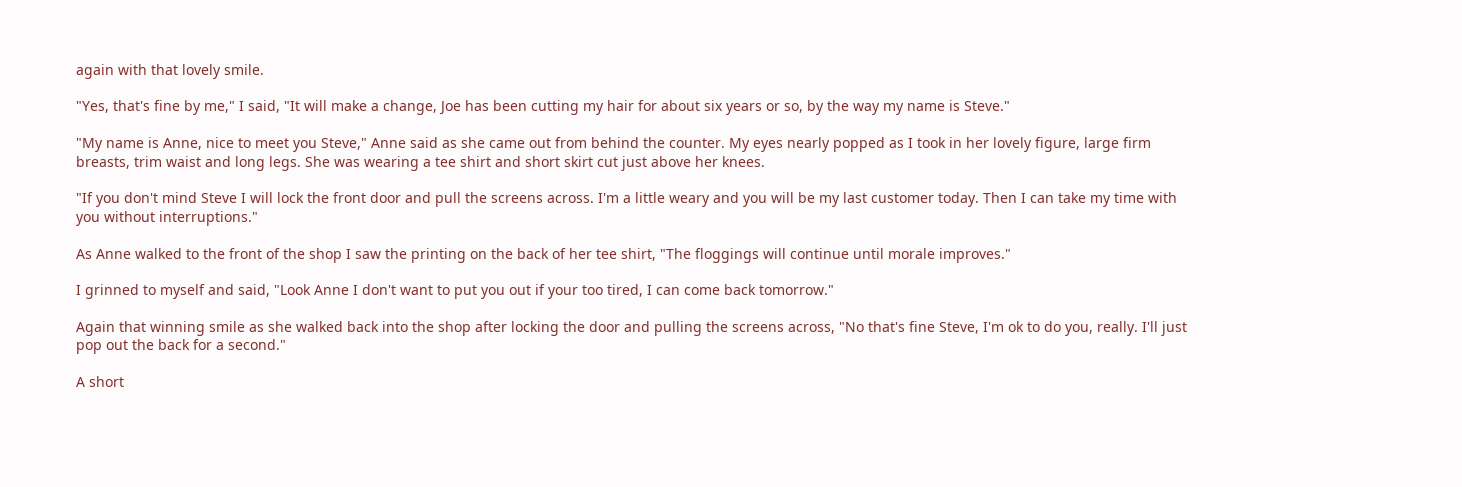again with that lovely smile.

"Yes, that's fine by me," I said, "It will make a change, Joe has been cutting my hair for about six years or so, by the way my name is Steve."

"My name is Anne, nice to meet you Steve," Anne said as she came out from behind the counter. My eyes nearly popped as I took in her lovely figure, large firm breasts, trim waist and long legs. She was wearing a tee shirt and short skirt cut just above her knees.

"If you don't mind Steve I will lock the front door and pull the screens across. I'm a little weary and you will be my last customer today. Then I can take my time with you without interruptions."

As Anne walked to the front of the shop I saw the printing on the back of her tee shirt, "The floggings will continue until morale improves."

I grinned to myself and said, "Look Anne I don't want to put you out if your too tired, I can come back tomorrow."

Again that winning smile as she walked back into the shop after locking the door and pulling the screens across, "No that's fine Steve, I'm ok to do you, really. I'll just pop out the back for a second."

A short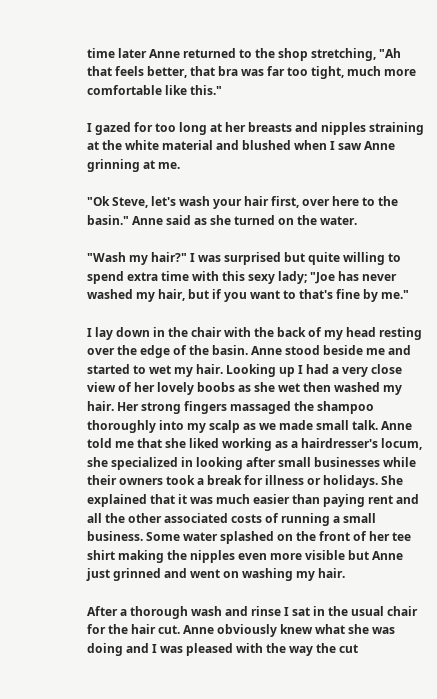time later Anne returned to the shop stretching, "Ah that feels better, that bra was far too tight, much more comfortable like this."

I gazed for too long at her breasts and nipples straining at the white material and blushed when I saw Anne grinning at me.

"Ok Steve, let's wash your hair first, over here to the basin." Anne said as she turned on the water.

"Wash my hair?" I was surprised but quite willing to spend extra time with this sexy lady; "Joe has never washed my hair, but if you want to that's fine by me."

I lay down in the chair with the back of my head resting over the edge of the basin. Anne stood beside me and started to wet my hair. Looking up I had a very close view of her lovely boobs as she wet then washed my hair. Her strong fingers massaged the shampoo thoroughly into my scalp as we made small talk. Anne told me that she liked working as a hairdresser's locum, she specialized in looking after small businesses while their owners took a break for illness or holidays. She explained that it was much easier than paying rent and all the other associated costs of running a small business. Some water splashed on the front of her tee shirt making the nipples even more visible but Anne just grinned and went on washing my hair.

After a thorough wash and rinse I sat in the usual chair for the hair cut. Anne obviously knew what she was doing and I was pleased with the way the cut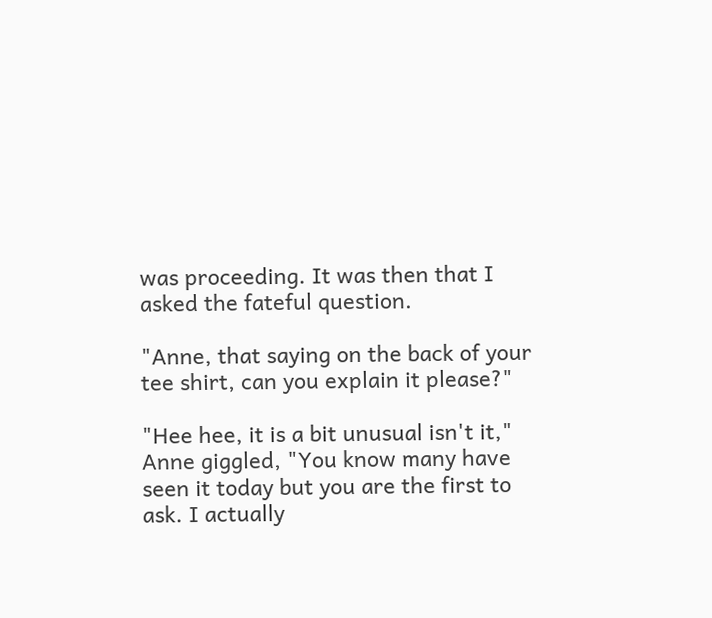was proceeding. It was then that I asked the fateful question.

"Anne, that saying on the back of your tee shirt, can you explain it please?"

"Hee hee, it is a bit unusual isn't it," Anne giggled, "You know many have seen it today but you are the first to ask. I actually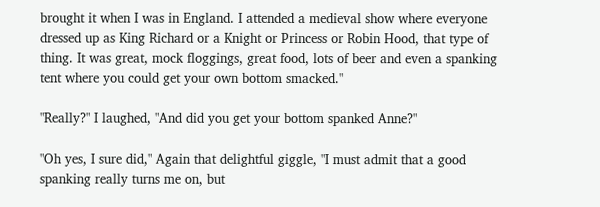brought it when I was in England. I attended a medieval show where everyone dressed up as King Richard or a Knight or Princess or Robin Hood, that type of thing. It was great, mock floggings, great food, lots of beer and even a spanking tent where you could get your own bottom smacked."

"Really?" I laughed, "And did you get your bottom spanked Anne?"

"Oh yes, I sure did," Again that delightful giggle, "I must admit that a good spanking really turns me on, but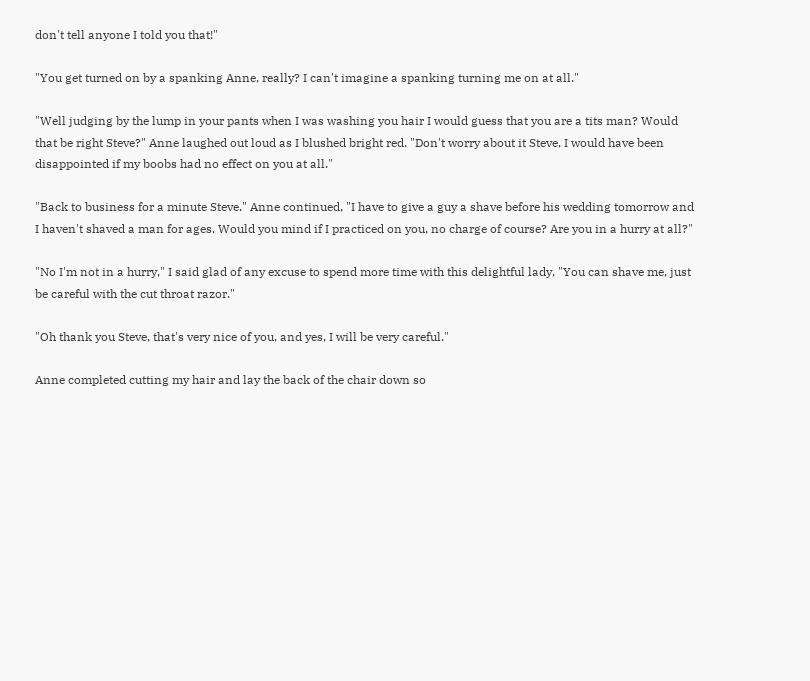don't tell anyone I told you that!"

"You get turned on by a spanking Anne, really? I can't imagine a spanking turning me on at all."

"Well judging by the lump in your pants when I was washing you hair I would guess that you are a tits man? Would that be right Steve?" Anne laughed out loud as I blushed bright red. "Don't worry about it Steve, I would have been disappointed if my boobs had no effect on you at all."

"Back to business for a minute Steve." Anne continued, "I have to give a guy a shave before his wedding tomorrow and I haven't shaved a man for ages. Would you mind if I practiced on you, no charge of course? Are you in a hurry at all?"

"No I'm not in a hurry," I said glad of any excuse to spend more time with this delightful lady, "You can shave me, just be careful with the cut throat razor."

"Oh thank you Steve, that's very nice of you, and yes, I will be very careful."

Anne completed cutting my hair and lay the back of the chair down so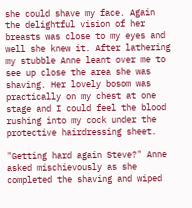she could shave my face. Again the delightful vision of her breasts was close to my eyes and well she knew it. After lathering my stubble Anne leant over me to see up close the area she was shaving. Her lovely bosom was practically on my chest at one stage and I could feel the blood rushing into my cock under the protective hairdressing sheet.

"Getting hard again Steve?" Anne asked mischievously as she completed the shaving and wiped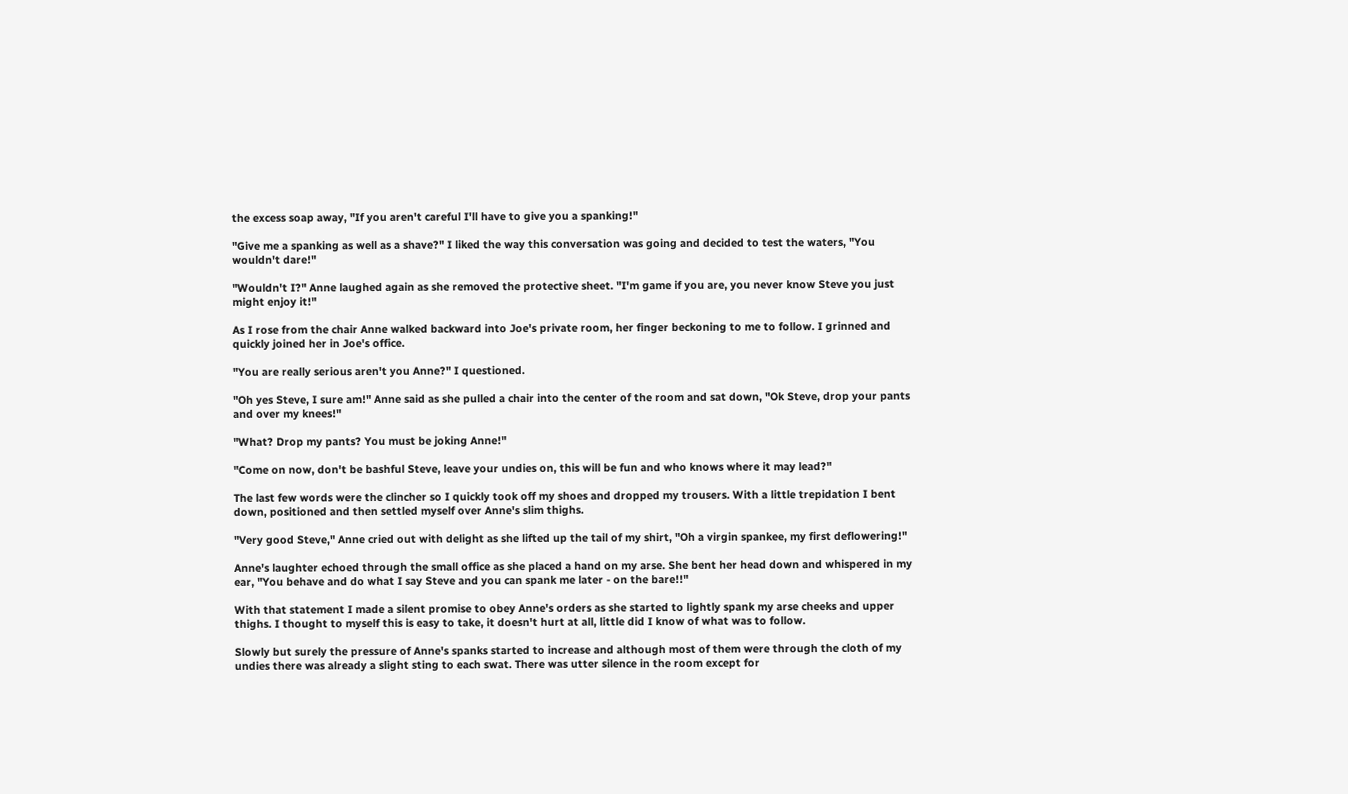the excess soap away, "If you aren't careful I'll have to give you a spanking!"

"Give me a spanking as well as a shave?" I liked the way this conversation was going and decided to test the waters, "You wouldn't dare!"

"Wouldn't I?" Anne laughed again as she removed the protective sheet. "I'm game if you are, you never know Steve you just might enjoy it!"

As I rose from the chair Anne walked backward into Joe's private room, her finger beckoning to me to follow. I grinned and quickly joined her in Joe's office.

"You are really serious aren't you Anne?" I questioned.

"Oh yes Steve, I sure am!" Anne said as she pulled a chair into the center of the room and sat down, "Ok Steve, drop your pants and over my knees!"

"What? Drop my pants? You must be joking Anne!"

"Come on now, don't be bashful Steve, leave your undies on, this will be fun and who knows where it may lead?"

The last few words were the clincher so I quickly took off my shoes and dropped my trousers. With a little trepidation I bent down, positioned and then settled myself over Anne's slim thighs.

"Very good Steve," Anne cried out with delight as she lifted up the tail of my shirt, "Oh a virgin spankee, my first deflowering!"

Anne's laughter echoed through the small office as she placed a hand on my arse. She bent her head down and whispered in my ear, "You behave and do what I say Steve and you can spank me later - on the bare!!"

With that statement I made a silent promise to obey Anne's orders as she started to lightly spank my arse cheeks and upper thighs. I thought to myself this is easy to take, it doesn't hurt at all, little did I know of what was to follow.

Slowly but surely the pressure of Anne's spanks started to increase and although most of them were through the cloth of my undies there was already a slight sting to each swat. There was utter silence in the room except for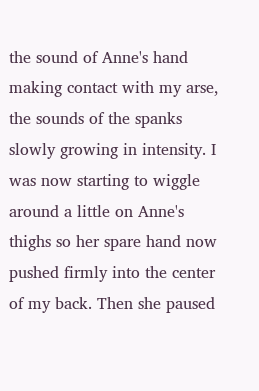the sound of Anne's hand making contact with my arse, the sounds of the spanks slowly growing in intensity. I was now starting to wiggle around a little on Anne's thighs so her spare hand now pushed firmly into the center of my back. Then she paused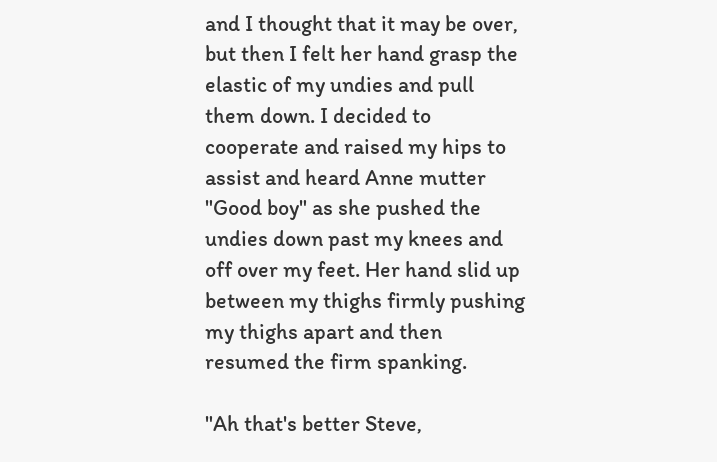and I thought that it may be over, but then I felt her hand grasp the elastic of my undies and pull them down. I decided to cooperate and raised my hips to assist and heard Anne mutter "Good boy" as she pushed the undies down past my knees and off over my feet. Her hand slid up between my thighs firmly pushing my thighs apart and then resumed the firm spanking.

"Ah that's better Steve,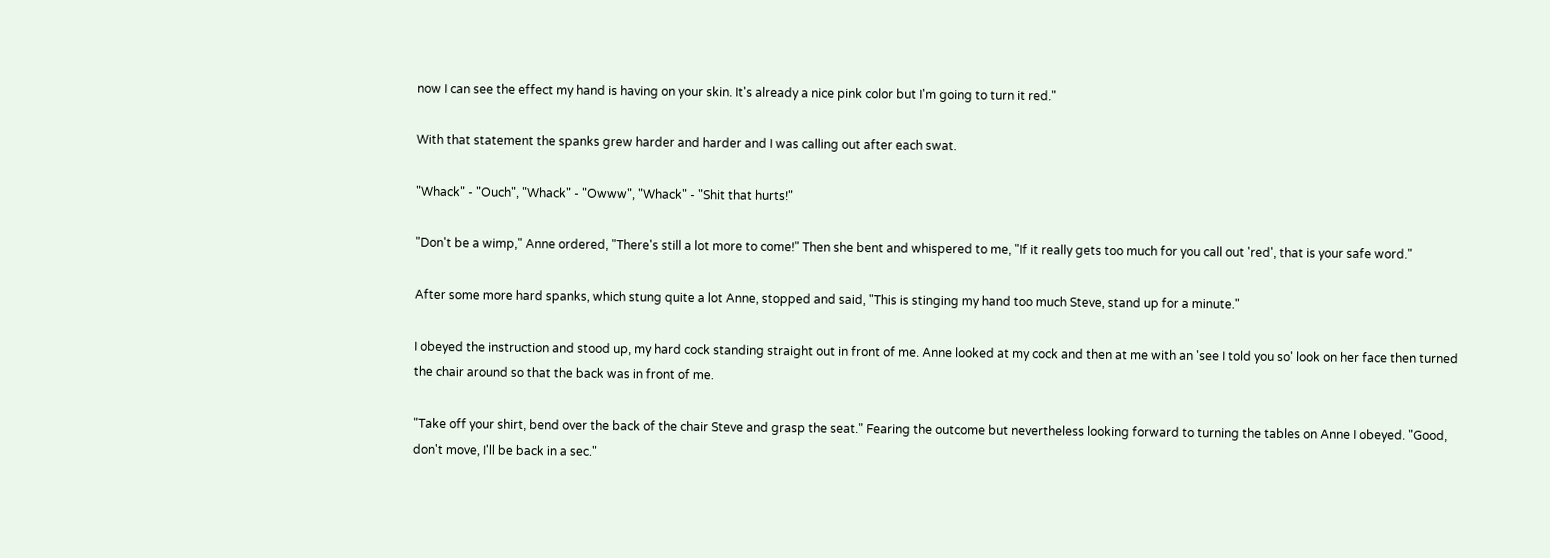now I can see the effect my hand is having on your skin. It's already a nice pink color but I'm going to turn it red."

With that statement the spanks grew harder and harder and I was calling out after each swat.

"Whack" - "Ouch", "Whack" - "Owww", "Whack" - "Shit that hurts!"

"Don't be a wimp," Anne ordered, "There's still a lot more to come!" Then she bent and whispered to me, "If it really gets too much for you call out 'red', that is your safe word."

After some more hard spanks, which stung quite a lot Anne, stopped and said, "This is stinging my hand too much Steve, stand up for a minute."

I obeyed the instruction and stood up, my hard cock standing straight out in front of me. Anne looked at my cock and then at me with an 'see I told you so' look on her face then turned the chair around so that the back was in front of me.

"Take off your shirt, bend over the back of the chair Steve and grasp the seat." Fearing the outcome but nevertheless looking forward to turning the tables on Anne I obeyed. "Good, don't move, I'll be back in a sec."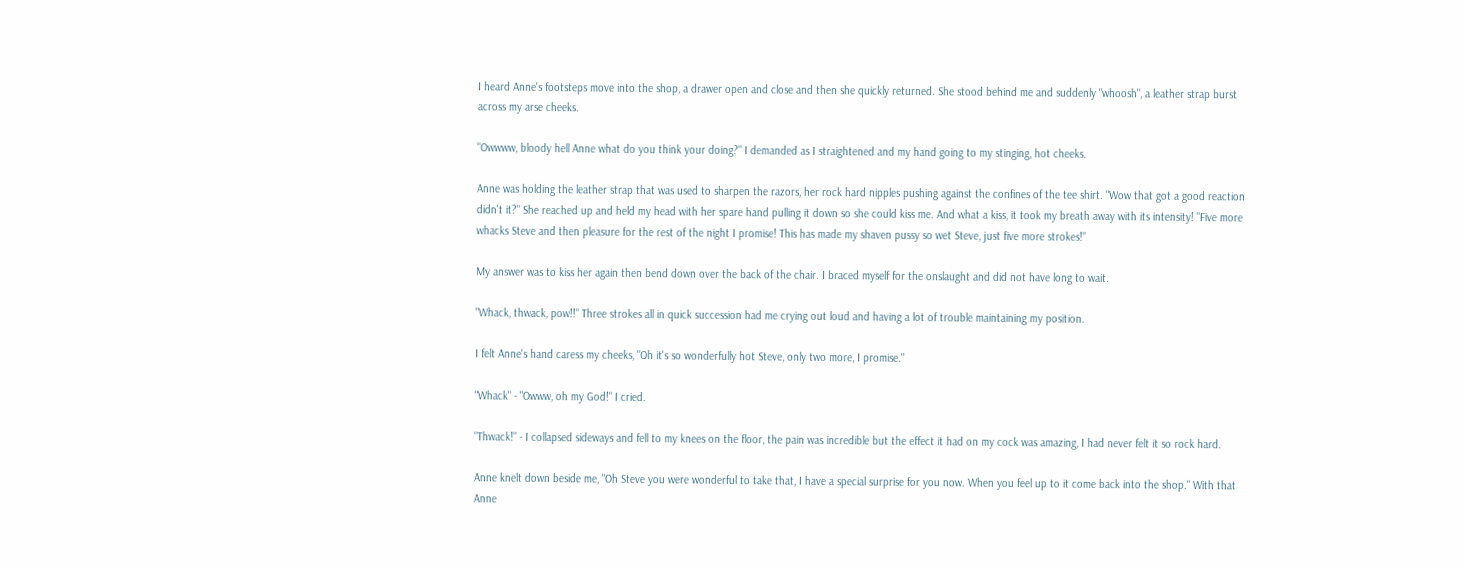I heard Anne's footsteps move into the shop, a drawer open and close and then she quickly returned. She stood behind me and suddenly "whoosh", a leather strap burst across my arse cheeks.

"Owwww, bloody hell Anne what do you think your doing?" I demanded as I straightened and my hand going to my stinging, hot cheeks.

Anne was holding the leather strap that was used to sharpen the razors, her rock hard nipples pushing against the confines of the tee shirt. "Wow that got a good reaction didn't it?" She reached up and held my head with her spare hand pulling it down so she could kiss me. And what a kiss, it took my breath away with its intensity! "Five more whacks Steve and then pleasure for the rest of the night I promise! This has made my shaven pussy so wet Steve, just five more strokes!"

My answer was to kiss her again then bend down over the back of the chair. I braced myself for the onslaught and did not have long to wait.

"Whack, thwack, pow!!" Three strokes all in quick succession had me crying out loud and having a lot of trouble maintaining my position.

I felt Anne's hand caress my cheeks, "Oh it's so wonderfully hot Steve, only two more, I promise."

"Whack" - "Owww, oh my God!" I cried.

"Thwack!" - I collapsed sideways and fell to my knees on the floor, the pain was incredible but the effect it had on my cock was amazing, I had never felt it so rock hard.

Anne knelt down beside me, "Oh Steve you were wonderful to take that, I have a special surprise for you now. When you feel up to it come back into the shop." With that Anne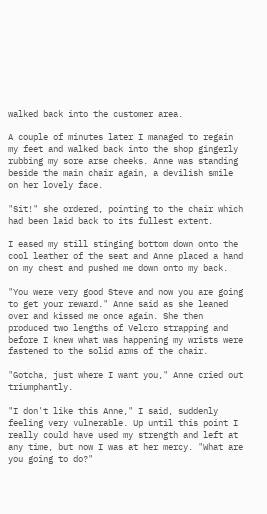walked back into the customer area.

A couple of minutes later I managed to regain my feet and walked back into the shop gingerly rubbing my sore arse cheeks. Anne was standing beside the main chair again, a devilish smile on her lovely face.

"Sit!" she ordered, pointing to the chair which had been laid back to its fullest extent.

I eased my still stinging bottom down onto the cool leather of the seat and Anne placed a hand on my chest and pushed me down onto my back.

"You were very good Steve and now you are going to get your reward." Anne said as she leaned over and kissed me once again. She then produced two lengths of Velcro strapping and before I knew what was happening my wrists were fastened to the solid arms of the chair.

"Gotcha, just where I want you," Anne cried out triumphantly.

"I don't like this Anne," I said, suddenly feeling very vulnerable. Up until this point I really could have used my strength and left at any time, but now I was at her mercy. "What are you going to do?"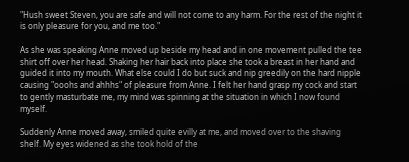"Hush sweet Steven, you are safe and will not come to any harm. For the rest of the night it is only pleasure for you, and me too."

As she was speaking Anne moved up beside my head and in one movement pulled the tee shirt off over her head. Shaking her hair back into place she took a breast in her hand and guided it into my mouth. What else could I do but suck and nip greedily on the hard nipple causing "ooohs and ahhhs" of pleasure from Anne. I felt her hand grasp my cock and start to gently masturbate me, my mind was spinning at the situation in which I now found myself.

Suddenly Anne moved away, smiled quite evilly at me, and moved over to the shaving shelf. My eyes widened as she took hold of the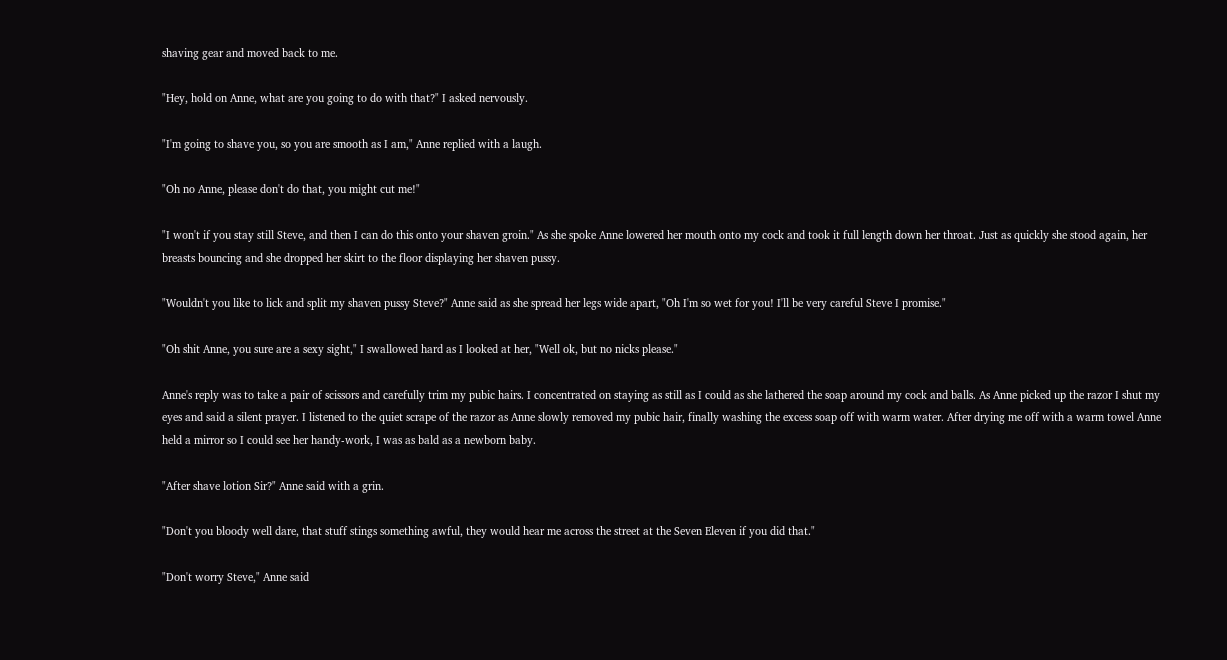shaving gear and moved back to me.

"Hey, hold on Anne, what are you going to do with that?" I asked nervously.

"I'm going to shave you, so you are smooth as I am," Anne replied with a laugh.

"Oh no Anne, please don't do that, you might cut me!"

"I won't if you stay still Steve, and then I can do this onto your shaven groin." As she spoke Anne lowered her mouth onto my cock and took it full length down her throat. Just as quickly she stood again, her breasts bouncing and she dropped her skirt to the floor displaying her shaven pussy.

"Wouldn't you like to lick and split my shaven pussy Steve?" Anne said as she spread her legs wide apart, "Oh I'm so wet for you! I'll be very careful Steve I promise."

"Oh shit Anne, you sure are a sexy sight," I swallowed hard as I looked at her, "Well ok, but no nicks please."

Anne's reply was to take a pair of scissors and carefully trim my pubic hairs. I concentrated on staying as still as I could as she lathered the soap around my cock and balls. As Anne picked up the razor I shut my eyes and said a silent prayer. I listened to the quiet scrape of the razor as Anne slowly removed my pubic hair, finally washing the excess soap off with warm water. After drying me off with a warm towel Anne held a mirror so I could see her handy-work, I was as bald as a newborn baby.

"After shave lotion Sir?" Anne said with a grin.

"Don't you bloody well dare, that stuff stings something awful, they would hear me across the street at the Seven Eleven if you did that."

"Don't worry Steve," Anne said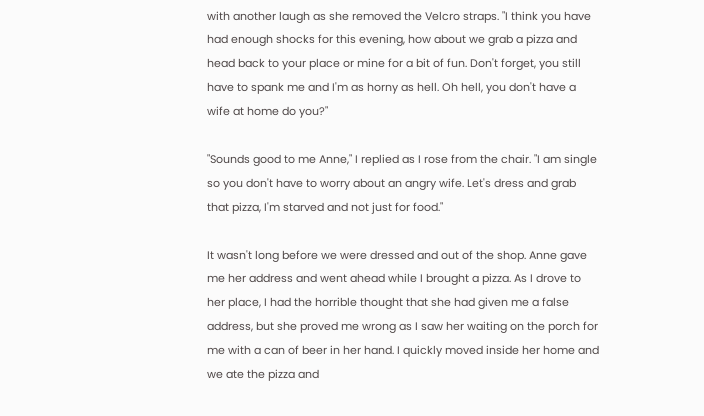with another laugh as she removed the Velcro straps. "I think you have had enough shocks for this evening, how about we grab a pizza and head back to your place or mine for a bit of fun. Don't forget, you still have to spank me and I'm as horny as hell. Oh hell, you don't have a wife at home do you?"

"Sounds good to me Anne," I replied as I rose from the chair. "I am single so you don't have to worry about an angry wife. Let's dress and grab that pizza, I'm starved and not just for food."

It wasn't long before we were dressed and out of the shop. Anne gave me her address and went ahead while I brought a pizza. As I drove to her place, I had the horrible thought that she had given me a false address, but she proved me wrong as I saw her waiting on the porch for me with a can of beer in her hand. I quickly moved inside her home and we ate the pizza and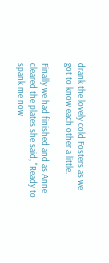drank the lovely cold Fosters as we got to know each other a little.

Finally we had finished and as Anne cleared the plates she said, "Ready to spank me now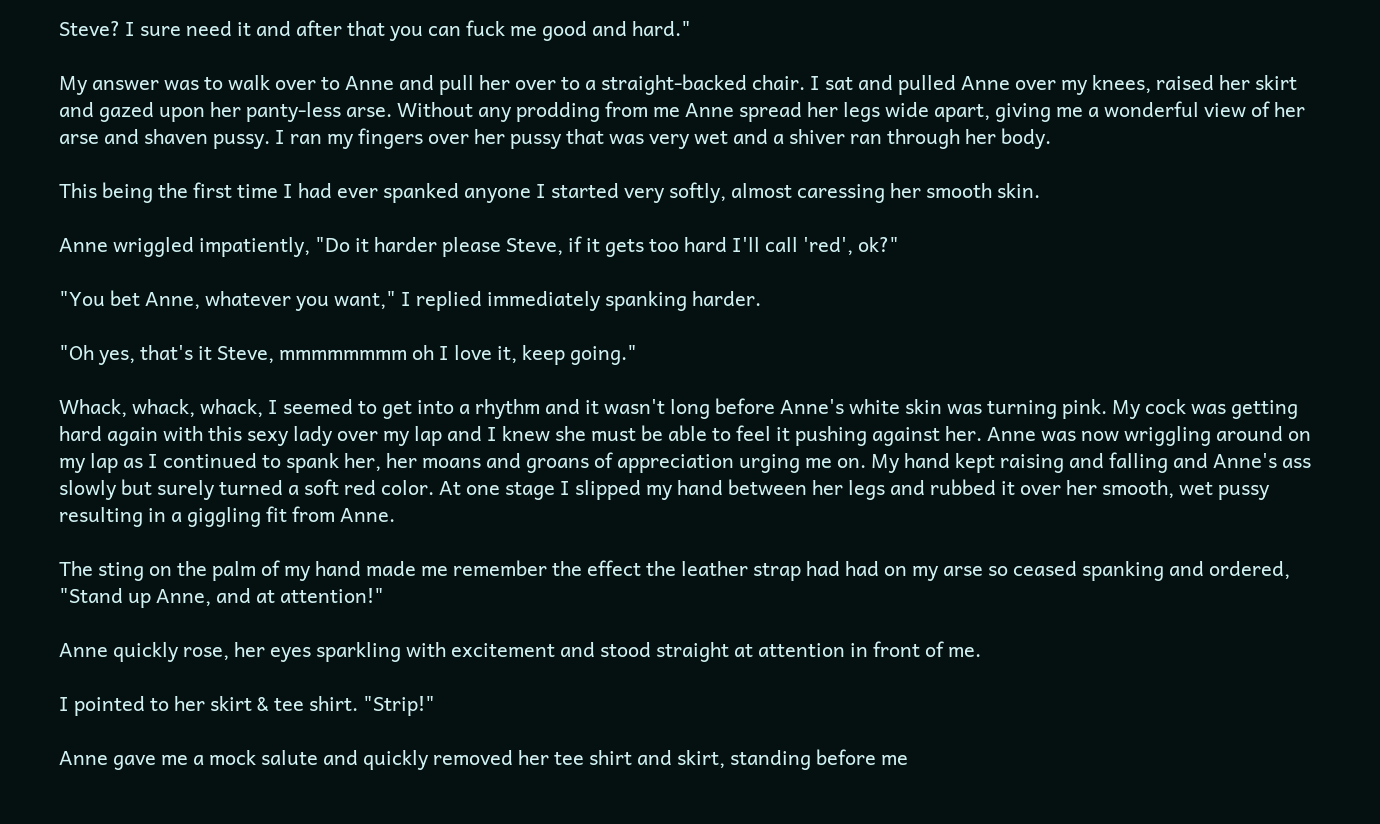Steve? I sure need it and after that you can fuck me good and hard."

My answer was to walk over to Anne and pull her over to a straight-backed chair. I sat and pulled Anne over my knees, raised her skirt and gazed upon her panty-less arse. Without any prodding from me Anne spread her legs wide apart, giving me a wonderful view of her arse and shaven pussy. I ran my fingers over her pussy that was very wet and a shiver ran through her body.

This being the first time I had ever spanked anyone I started very softly, almost caressing her smooth skin.

Anne wriggled impatiently, "Do it harder please Steve, if it gets too hard I'll call 'red', ok?"

"You bet Anne, whatever you want," I replied immediately spanking harder.

"Oh yes, that's it Steve, mmmmmmmm oh I love it, keep going."

Whack, whack, whack, I seemed to get into a rhythm and it wasn't long before Anne's white skin was turning pink. My cock was getting hard again with this sexy lady over my lap and I knew she must be able to feel it pushing against her. Anne was now wriggling around on my lap as I continued to spank her, her moans and groans of appreciation urging me on. My hand kept raising and falling and Anne's ass slowly but surely turned a soft red color. At one stage I slipped my hand between her legs and rubbed it over her smooth, wet pussy resulting in a giggling fit from Anne.

The sting on the palm of my hand made me remember the effect the leather strap had had on my arse so ceased spanking and ordered, "Stand up Anne, and at attention!"

Anne quickly rose, her eyes sparkling with excitement and stood straight at attention in front of me.

I pointed to her skirt & tee shirt. "Strip!"

Anne gave me a mock salute and quickly removed her tee shirt and skirt, standing before me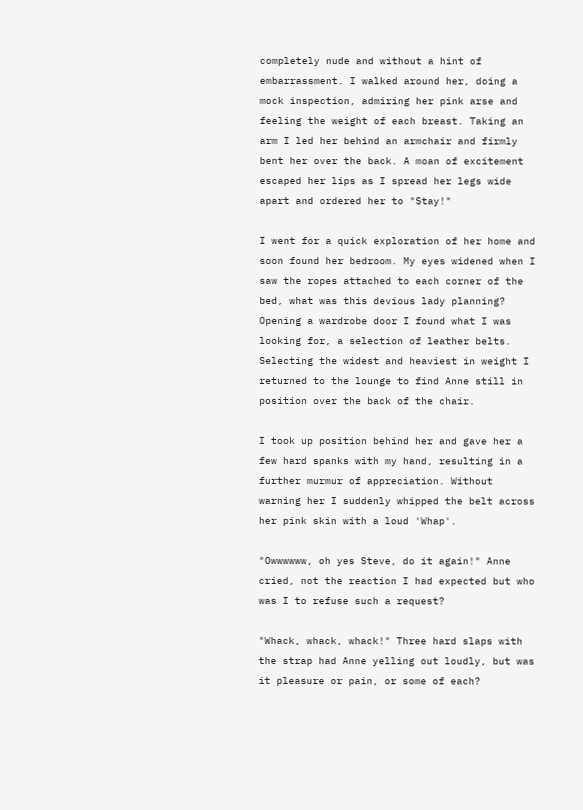completely nude and without a hint of embarrassment. I walked around her, doing a mock inspection, admiring her pink arse and feeling the weight of each breast. Taking an arm I led her behind an armchair and firmly bent her over the back. A moan of excitement escaped her lips as I spread her legs wide apart and ordered her to "Stay!"

I went for a quick exploration of her home and soon found her bedroom. My eyes widened when I saw the ropes attached to each corner of the bed, what was this devious lady planning? Opening a wardrobe door I found what I was looking for, a selection of leather belts. Selecting the widest and heaviest in weight I returned to the lounge to find Anne still in position over the back of the chair.

I took up position behind her and gave her a few hard spanks with my hand, resulting in a further murmur of appreciation. Without warning her I suddenly whipped the belt across her pink skin with a loud 'Whap'.

"Owwwwww, oh yes Steve, do it again!" Anne cried, not the reaction I had expected but who was I to refuse such a request?

"Whack, whack, whack!" Three hard slaps with the strap had Anne yelling out loudly, but was it pleasure or pain, or some of each?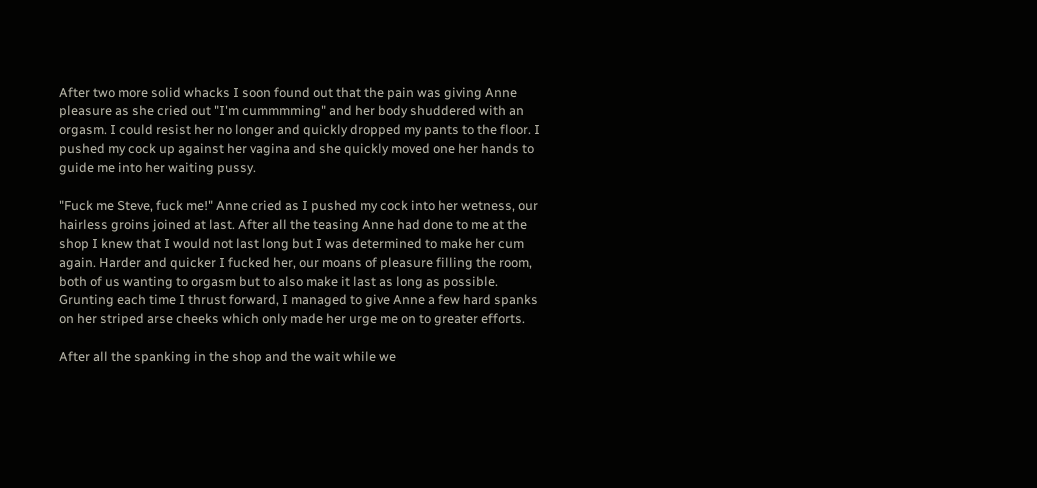After two more solid whacks I soon found out that the pain was giving Anne pleasure as she cried out "I'm cummmming" and her body shuddered with an orgasm. I could resist her no longer and quickly dropped my pants to the floor. I pushed my cock up against her vagina and she quickly moved one her hands to guide me into her waiting pussy.

"Fuck me Steve, fuck me!" Anne cried as I pushed my cock into her wetness, our hairless groins joined at last. After all the teasing Anne had done to me at the shop I knew that I would not last long but I was determined to make her cum again. Harder and quicker I fucked her, our moans of pleasure filling the room, both of us wanting to orgasm but to also make it last as long as possible. Grunting each time I thrust forward, I managed to give Anne a few hard spanks on her striped arse cheeks which only made her urge me on to greater efforts.

After all the spanking in the shop and the wait while we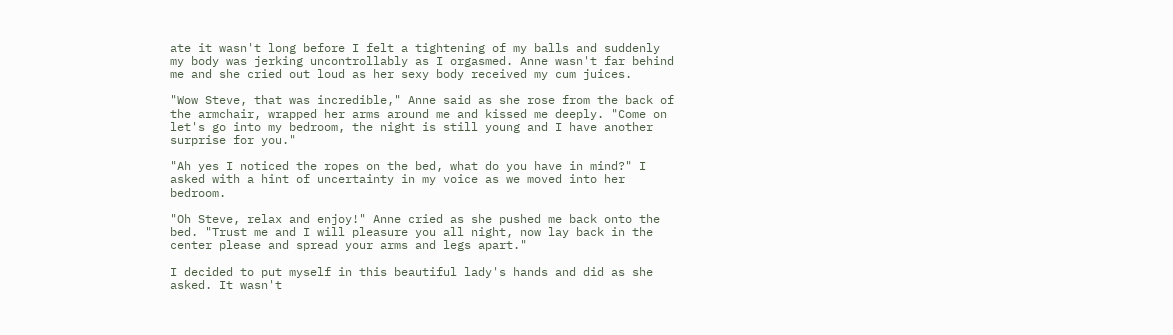ate it wasn't long before I felt a tightening of my balls and suddenly my body was jerking uncontrollably as I orgasmed. Anne wasn't far behind me and she cried out loud as her sexy body received my cum juices.

"Wow Steve, that was incredible," Anne said as she rose from the back of the armchair, wrapped her arms around me and kissed me deeply. "Come on let's go into my bedroom, the night is still young and I have another surprise for you."

"Ah yes I noticed the ropes on the bed, what do you have in mind?" I asked with a hint of uncertainty in my voice as we moved into her bedroom.

"Oh Steve, relax and enjoy!" Anne cried as she pushed me back onto the bed. "Trust me and I will pleasure you all night, now lay back in the center please and spread your arms and legs apart."

I decided to put myself in this beautiful lady's hands and did as she asked. It wasn't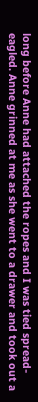long before Anne had attached the ropes and I was tied spread-eagled. Anne grinned at me as she went to a drawer and took out a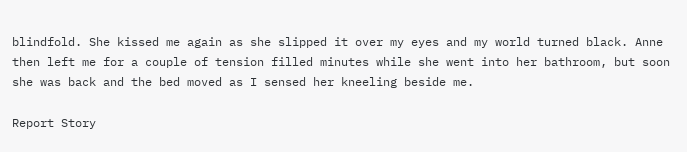blindfold. She kissed me again as she slipped it over my eyes and my world turned black. Anne then left me for a couple of tension filled minutes while she went into her bathroom, but soon she was back and the bed moved as I sensed her kneeling beside me.

Report Story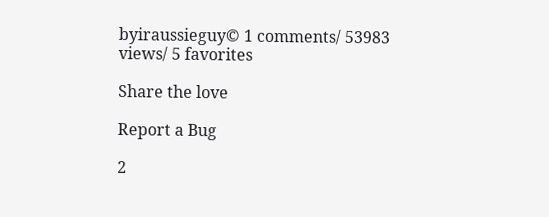byiraussieguy© 1 comments/ 53983 views/ 5 favorites

Share the love

Report a Bug

2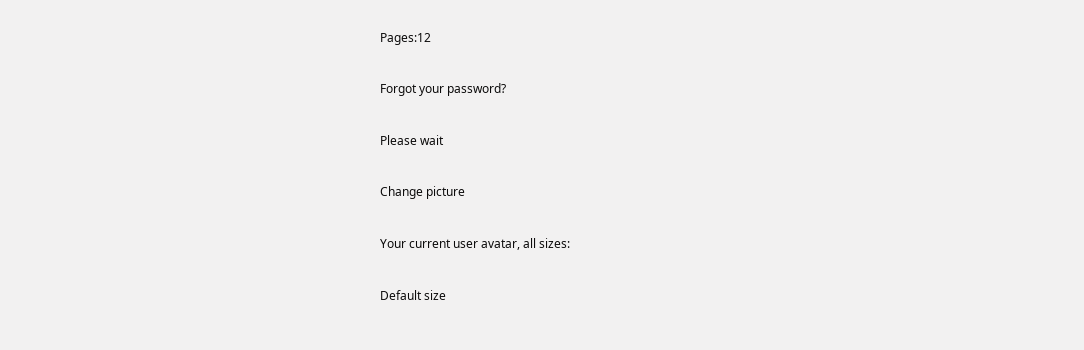Pages:12

Forgot your password?

Please wait

Change picture

Your current user avatar, all sizes:

Default size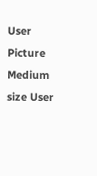User Picture  Medium size User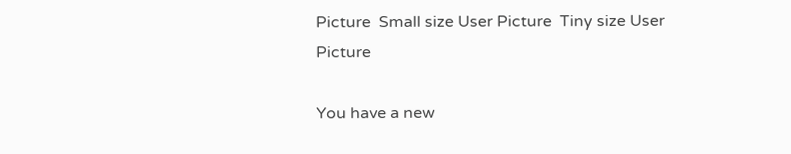Picture  Small size User Picture  Tiny size User Picture

You have a new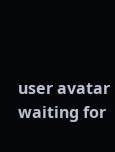user avatar waiting for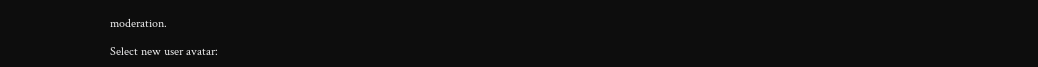moderation.

Select new user avatar: